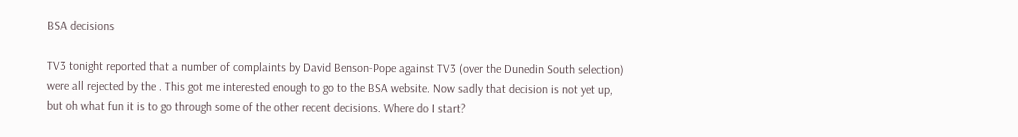BSA decisions

TV3 tonight reported that a number of complaints by David Benson-Pope against TV3 (over the Dunedin South selection) were all rejected by the . This got me interested enough to go to the BSA website. Now sadly that decision is not yet up, but oh what fun it is to go through some of the other recent decisions. Where do I start?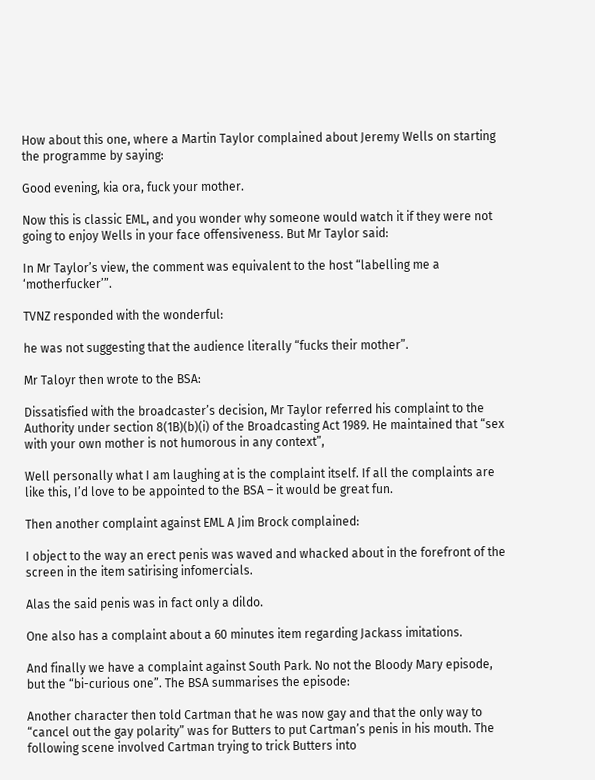How about this one, where a Martin Taylor complained about Jeremy Wells on starting the programme by saying:

Good evening, kia ora, fuck your mother.

Now this is classic EML, and you wonder why someone would watch it if they were not going to enjoy Wells in your face offensiveness. But Mr Taylor said:

In Mr Taylor’s view, the comment was equivalent to the host “labelling me a ‘motherfucker’”.

TVNZ responded with the wonderful:

he was not suggesting that the audience literally “fucks their mother”.

Mr Taloyr then wrote to the BSA:

Dissatisfied with the broadcaster’s decision, Mr Taylor referred his complaint to the Authority under section 8(1B)(b)(i) of the Broadcasting Act 1989. He maintained that “sex with your own mother is not humorous in any context”,

Well personally what I am laughing at is the complaint itself. If all the complaints are like this, I’d love to be appointed to the BSA – it would be great fun.

Then another complaint against EML A Jim Brock complained:

I object to the way an erect penis was waved and whacked about in the forefront of the screen in the item satirising infomercials.

Alas the said penis was in fact only a dildo.

One also has a complaint about a 60 minutes item regarding Jackass imitations.

And finally we have a complaint against South Park. No not the Bloody Mary episode, but the “bi-curious one”. The BSA summarises the episode:

Another character then told Cartman that he was now gay and that the only way to “cancel out the gay polarity” was for Butters to put Cartman’s penis in his mouth. The following scene involved Cartman trying to trick Butters into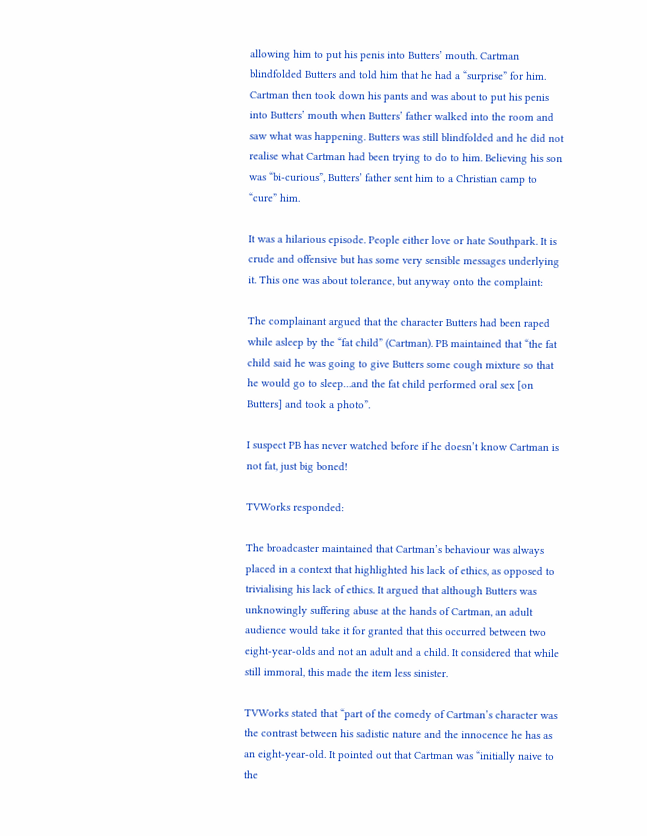allowing him to put his penis into Butters’ mouth. Cartman blindfolded Butters and told him that he had a “surprise” for him. Cartman then took down his pants and was about to put his penis into Butters’ mouth when Butters’ father walked into the room and saw what was happening. Butters was still blindfolded and he did not realise what Cartman had been trying to do to him. Believing his son was “bi-curious”, Butters’ father sent him to a Christian camp to “cure” him.

It was a hilarious episode. People either love or hate Southpark. It is crude and offensive but has some very sensible messages underlying it. This one was about tolerance, but anyway onto the complaint:

The complainant argued that the character Butters had been raped while asleep by the “fat child” (Cartman). PB maintained that “the fat child said he was going to give Butters some cough mixture so that he would go to sleep…and the fat child performed oral sex [on Butters] and took a photo”.

I suspect PB has never watched before if he doesn’t know Cartman is not fat, just big boned!

TVWorks responded:

The broadcaster maintained that Cartman’s behaviour was always placed in a context that highlighted his lack of ethics, as opposed to trivialising his lack of ethics. It argued that although Butters was unknowingly suffering abuse at the hands of Cartman, an adult audience would take it for granted that this occurred between two eight-year-olds and not an adult and a child. It considered that while still immoral, this made the item less sinister.

TVWorks stated that “part of the comedy of Cartman’s character was the contrast between his sadistic nature and the innocence he has as an eight-year-old. It pointed out that Cartman was “initially naive to the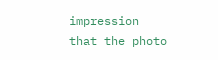impression that the photo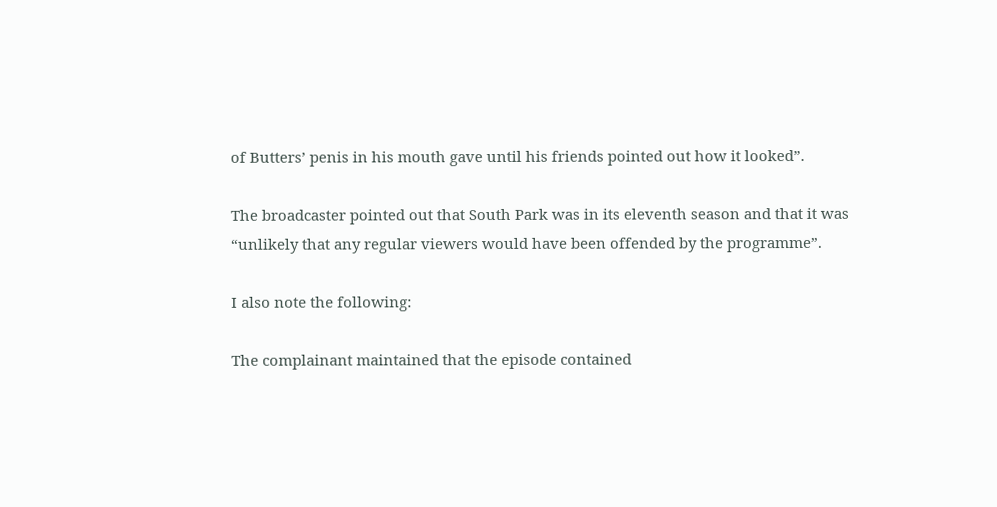of Butters’ penis in his mouth gave until his friends pointed out how it looked”.

The broadcaster pointed out that South Park was in its eleventh season and that it was “unlikely that any regular viewers would have been offended by the programme”.

I also note the following:

The complainant maintained that the episode contained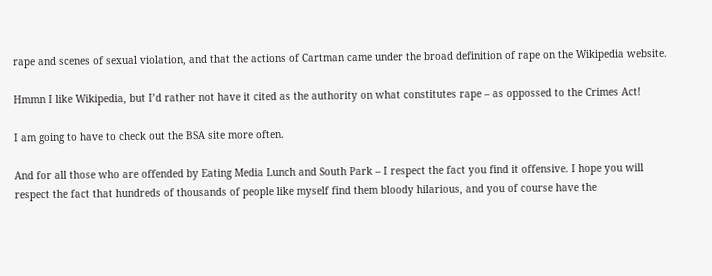rape and scenes of sexual violation, and that the actions of Cartman came under the broad definition of rape on the Wikipedia website.

Hmmn I like Wikipedia, but I’d rather not have it cited as the authority on what constitutes rape – as oppossed to the Crimes Act!

I am going to have to check out the BSA site more often.

And for all those who are offended by Eating Media Lunch and South Park – I respect the fact you find it offensive. I hope you will respect the fact that hundreds of thousands of people like myself find them bloody hilarious, and you of course have the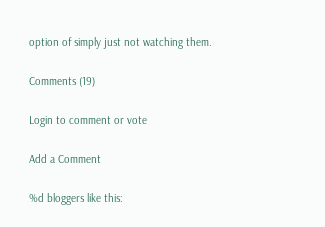option of simply just not watching them.

Comments (19)

Login to comment or vote

Add a Comment

%d bloggers like this: